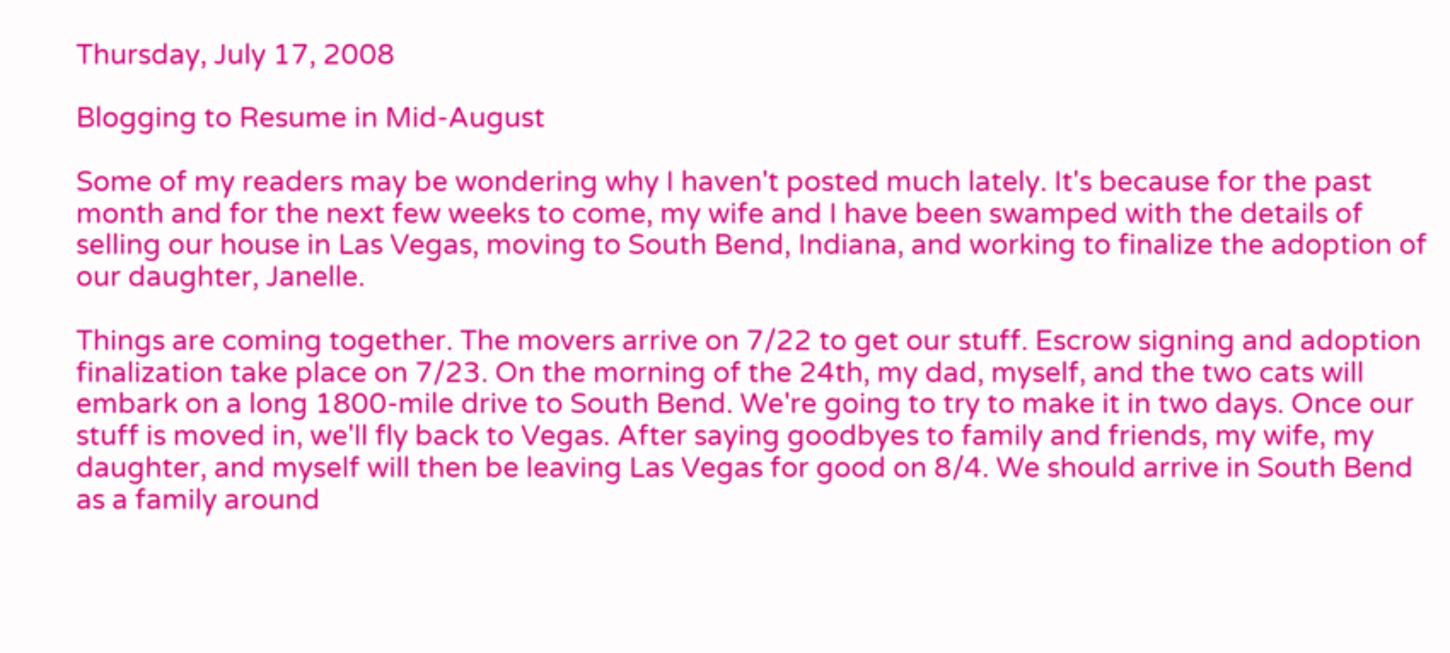Thursday, July 17, 2008

Blogging to Resume in Mid-August

Some of my readers may be wondering why I haven't posted much lately. It's because for the past month and for the next few weeks to come, my wife and I have been swamped with the details of selling our house in Las Vegas, moving to South Bend, Indiana, and working to finalize the adoption of our daughter, Janelle.

Things are coming together. The movers arrive on 7/22 to get our stuff. Escrow signing and adoption finalization take place on 7/23. On the morning of the 24th, my dad, myself, and the two cats will embark on a long 1800-mile drive to South Bend. We're going to try to make it in two days. Once our stuff is moved in, we'll fly back to Vegas. After saying goodbyes to family and friends, my wife, my daughter, and myself will then be leaving Las Vegas for good on 8/4. We should arrive in South Bend as a family around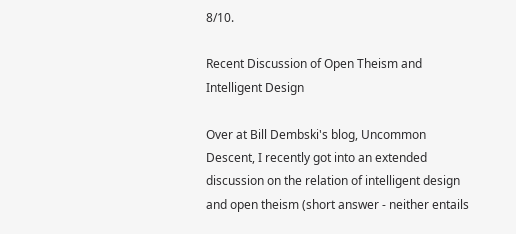8/10.

Recent Discussion of Open Theism and Intelligent Design

Over at Bill Dembski's blog, Uncommon Descent, I recently got into an extended discussion on the relation of intelligent design and open theism (short answer - neither entails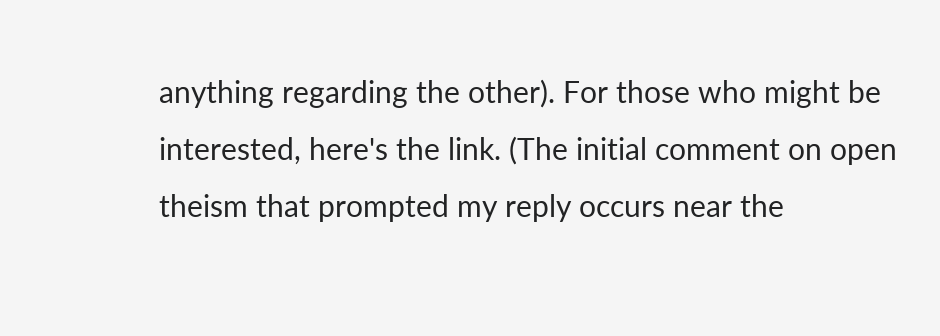anything regarding the other). For those who might be interested, here's the link. (The initial comment on open theism that prompted my reply occurs near the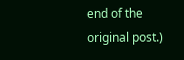end of the original post.)